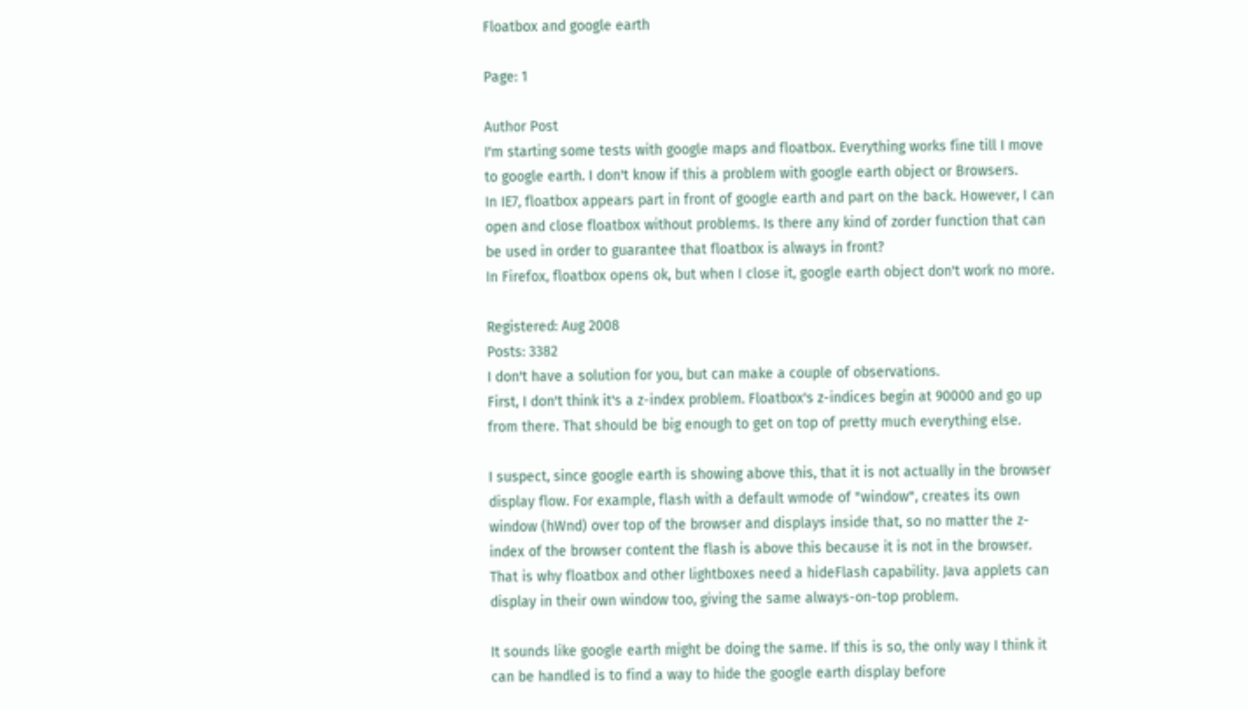Floatbox and google earth

Page: 1

Author Post
I'm starting some tests with google maps and floatbox. Everything works fine till I move to google earth. I don't know if this a problem with google earth object or Browsers.
In IE7, floatbox appears part in front of google earth and part on the back. However, I can open and close floatbox without problems. Is there any kind of zorder function that can be used in order to guarantee that floatbox is always in front?
In Firefox, floatbox opens ok, but when I close it, google earth object don't work no more.

Registered: Aug 2008
Posts: 3382
I don't have a solution for you, but can make a couple of observations.
First, I don't think it's a z-index problem. Floatbox's z-indices begin at 90000 and go up from there. That should be big enough to get on top of pretty much everything else.

I suspect, since google earth is showing above this, that it is not actually in the browser display flow. For example, flash with a default wmode of "window", creates its own window (hWnd) over top of the browser and displays inside that, so no matter the z-index of the browser content the flash is above this because it is not in the browser. That is why floatbox and other lightboxes need a hideFlash capability. Java applets can display in their own window too, giving the same always-on-top problem.

It sounds like google earth might be doing the same. If this is so, the only way I think it can be handled is to find a way to hide the google earth display before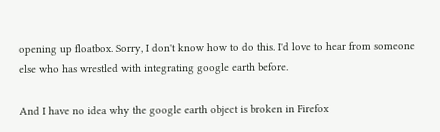opening up floatbox. Sorry, I don't know how to do this. I'd love to hear from someone else who has wrestled with integrating google earth before.

And I have no idea why the google earth object is broken in Firefox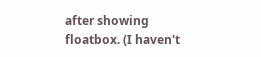after showing floatbox. (I haven't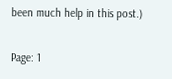been much help in this post.)

Page: 1